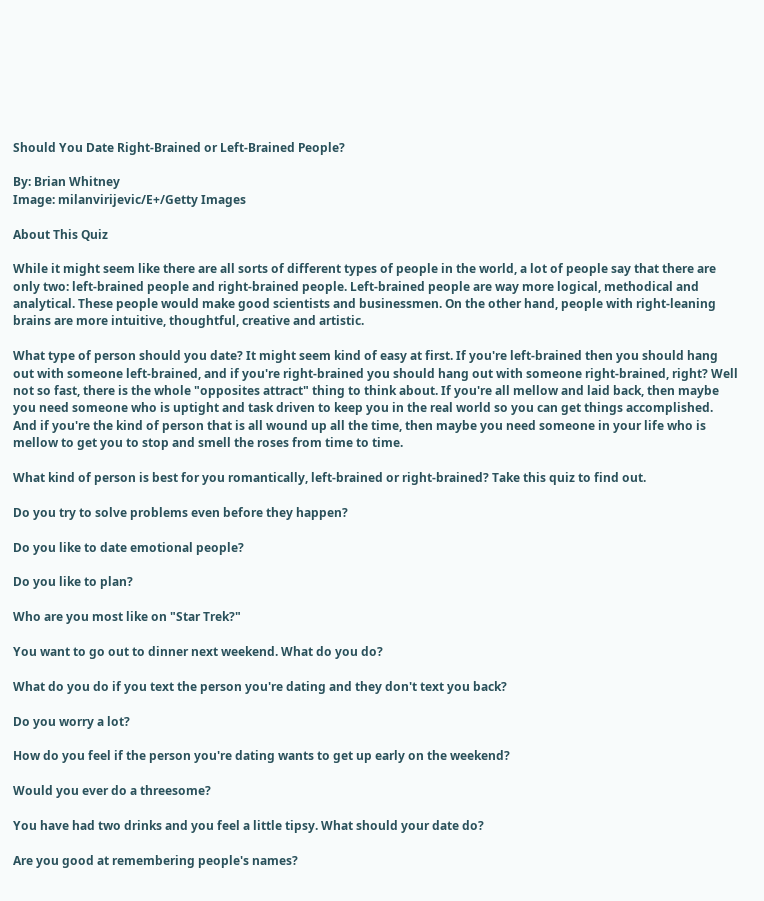Should You Date Right-Brained or Left-Brained People?

By: Brian Whitney
Image: milanvirijevic/E+/Getty Images

About This Quiz

While it might seem like there are all sorts of different types of people in the world, a lot of people say that there are only two: left-brained people and right-brained people. Left-brained people are way more logical, methodical and analytical. These people would make good scientists and businessmen. On the other hand, people with right-leaning brains are more intuitive, thoughtful, creative and artistic.

What type of person should you date? It might seem kind of easy at first. If you're left-brained then you should hang out with someone left-brained, and if you're right-brained you should hang out with someone right-brained, right? Well not so fast, there is the whole "opposites attract" thing to think about. If you're all mellow and laid back, then maybe you need someone who is uptight and task driven to keep you in the real world so you can get things accomplished. And if you're the kind of person that is all wound up all the time, then maybe you need someone in your life who is mellow to get you to stop and smell the roses from time to time.

What kind of person is best for you romantically, left-brained or right-brained? Take this quiz to find out.

Do you try to solve problems even before they happen?

Do you like to date emotional people?

Do you like to plan?

Who are you most like on "Star Trek?"

You want to go out to dinner next weekend. What do you do?

What do you do if you text the person you're dating and they don't text you back?

Do you worry a lot?

How do you feel if the person you're dating wants to get up early on the weekend?

Would you ever do a threesome?

You have had two drinks and you feel a little tipsy. What should your date do?

Are you good at remembering people's names?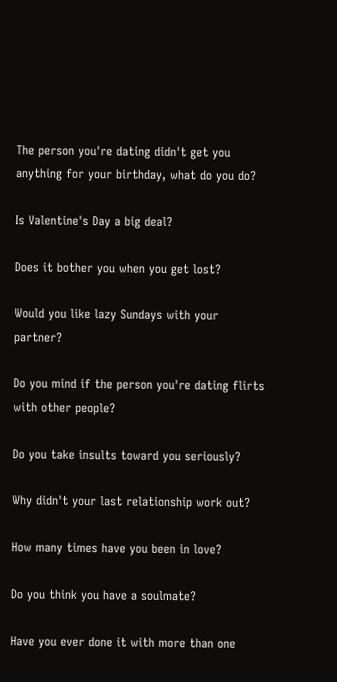The person you're dating didn't get you anything for your birthday, what do you do?

Is Valentine's Day a big deal?

Does it bother you when you get lost?

Would you like lazy Sundays with your partner?

Do you mind if the person you're dating flirts with other people?

Do you take insults toward you seriously?

Why didn't your last relationship work out?

How many times have you been in love?

Do you think you have a soulmate?

Have you ever done it with more than one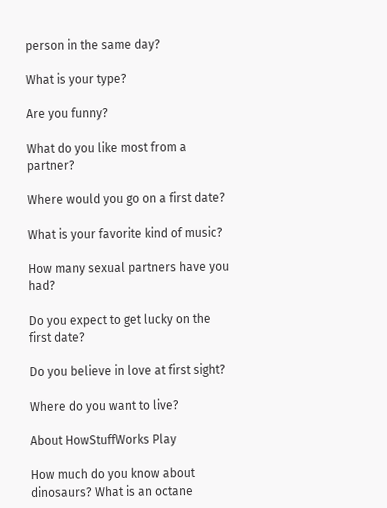person in the same day?

What is your type?

Are you funny?

What do you like most from a partner?

Where would you go on a first date?

What is your favorite kind of music?

How many sexual partners have you had?

Do you expect to get lucky on the first date?

Do you believe in love at first sight?

Where do you want to live?

About HowStuffWorks Play

How much do you know about dinosaurs? What is an octane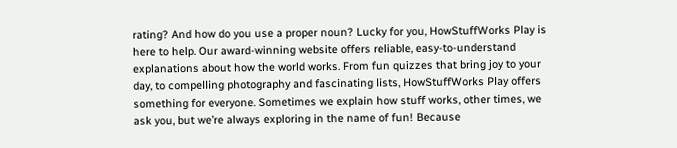rating? And how do you use a proper noun? Lucky for you, HowStuffWorks Play is here to help. Our award-winning website offers reliable, easy-to-understand explanations about how the world works. From fun quizzes that bring joy to your day, to compelling photography and fascinating lists, HowStuffWorks Play offers something for everyone. Sometimes we explain how stuff works, other times, we ask you, but we’re always exploring in the name of fun! Because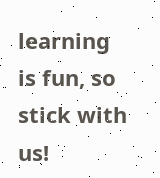learning is fun, so stick with us!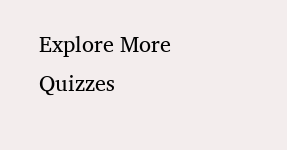Explore More Quizzes